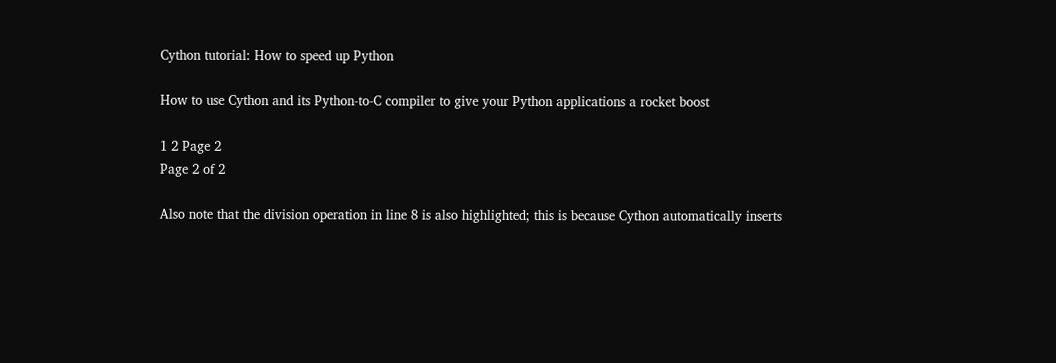Cython tutorial: How to speed up Python

How to use Cython and its Python-to-C compiler to give your Python applications a rocket boost

1 2 Page 2
Page 2 of 2

Also note that the division operation in line 8 is also highlighted; this is because Cython automatically inserts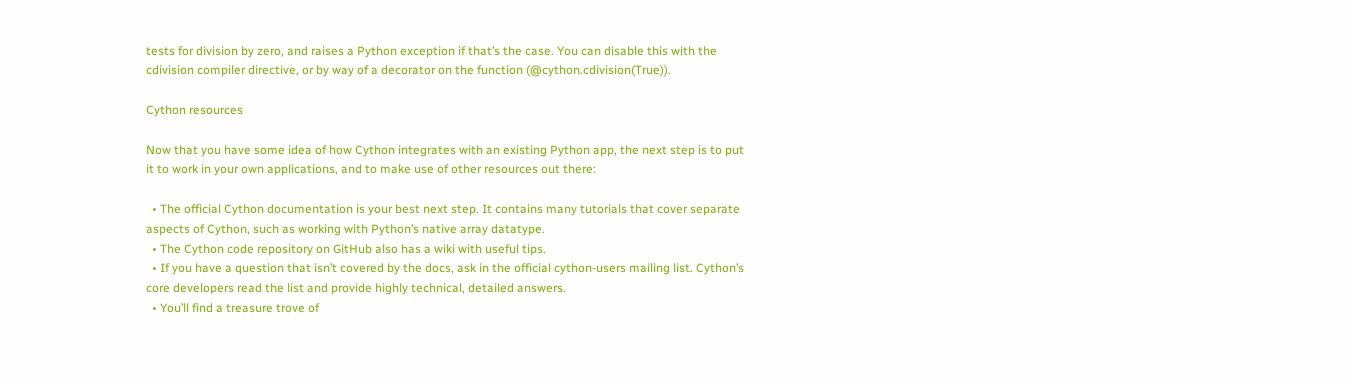tests for division by zero, and raises a Python exception if that’s the case. You can disable this with the cdivision compiler directive, or by way of a decorator on the function (@cython.cdivision(True)).

Cython resources

Now that you have some idea of how Cython integrates with an existing Python app, the next step is to put it to work in your own applications, and to make use of other resources out there:

  • The official Cython documentation is your best next step. It contains many tutorials that cover separate aspects of Cython, such as working with Python’s native array datatype.
  • The Cython code repository on GitHub also has a wiki with useful tips.
  • If you have a question that isn’t covered by the docs, ask in the official cython-users mailing list. Cython’s core developers read the list and provide highly technical, detailed answers.
  • You’ll find a treasure trove of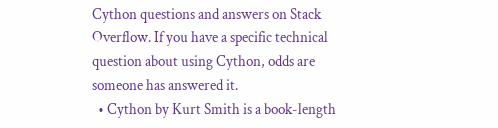Cython questions and answers on Stack Overflow. If you have a specific technical question about using Cython, odds are someone has answered it.
  • Cython by Kurt Smith is a book-length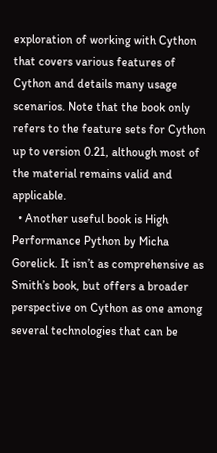exploration of working with Cython that covers various features of Cython and details many usage scenarios. Note that the book only refers to the feature sets for Cython up to version 0.21, although most of the material remains valid and applicable.
  • Another useful book is High Performance Python by Micha Gorelick. It isn’t as comprehensive as Smith’s book, but offers a broader perspective on Cython as one among several technologies that can be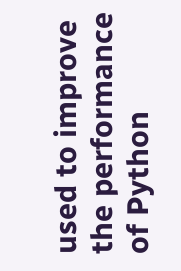used to improve the performance of Python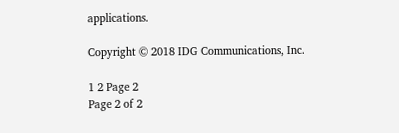applications.

Copyright © 2018 IDG Communications, Inc.

1 2 Page 2
Page 2 of 2